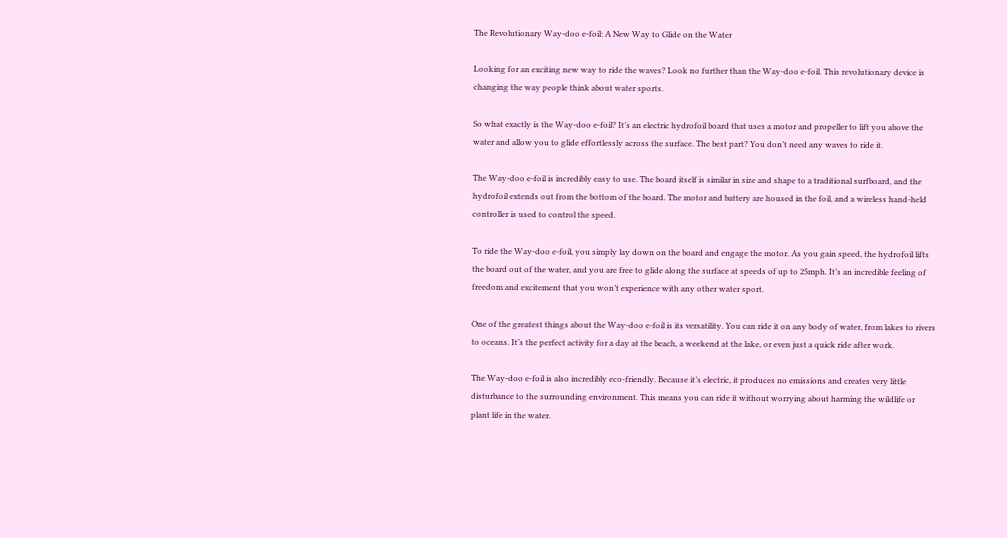The Revolutionary Way-doo e-foil: A New Way to Glide on the Water

Looking for an exciting new way to ride the waves? Look no further than the Way-doo e-foil. This revolutionary device is changing the way people think about water sports.

So what exactly is the Way-doo e-foil? It’s an electric hydrofoil board that uses a motor and propeller to lift you above the water and allow you to glide effortlessly across the surface. The best part? You don’t need any waves to ride it.

The Way-doo e-foil is incredibly easy to use. The board itself is similar in size and shape to a traditional surfboard, and the hydrofoil extends out from the bottom of the board. The motor and battery are housed in the foil, and a wireless hand-held controller is used to control the speed.

To ride the Way-doo e-foil, you simply lay down on the board and engage the motor. As you gain speed, the hydrofoil lifts the board out of the water, and you are free to glide along the surface at speeds of up to 25mph. It’s an incredible feeling of freedom and excitement that you won’t experience with any other water sport.

One of the greatest things about the Way-doo e-foil is its versatility. You can ride it on any body of water, from lakes to rivers to oceans. It’s the perfect activity for a day at the beach, a weekend at the lake, or even just a quick ride after work.

The Way-doo e-foil is also incredibly eco-friendly. Because it’s electric, it produces no emissions and creates very little disturbance to the surrounding environment. This means you can ride it without worrying about harming the wildlife or plant life in the water.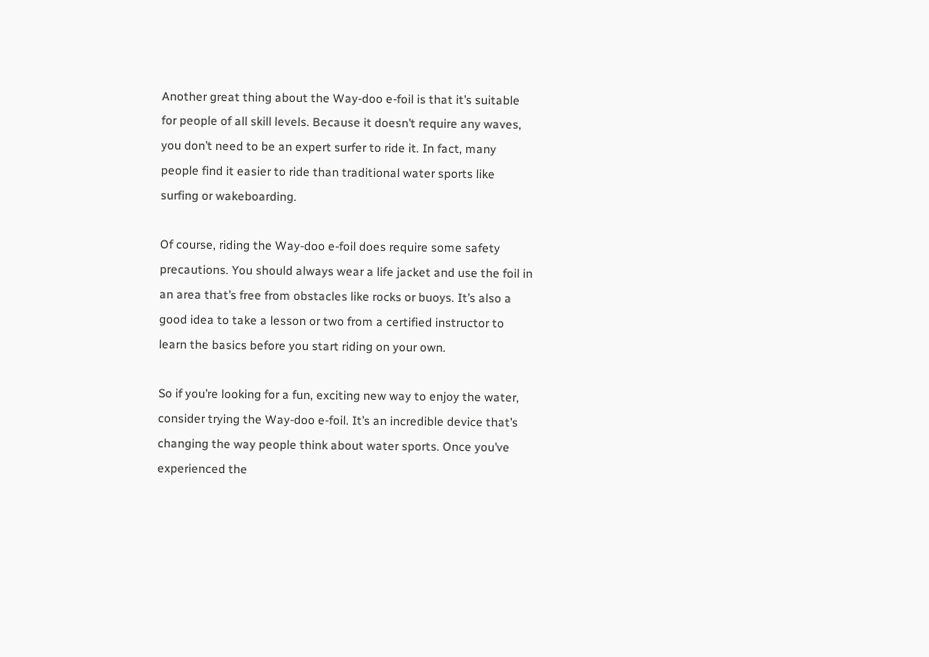Another great thing about the Way-doo e-foil is that it’s suitable for people of all skill levels. Because it doesn’t require any waves, you don’t need to be an expert surfer to ride it. In fact, many people find it easier to ride than traditional water sports like surfing or wakeboarding.

Of course, riding the Way-doo e-foil does require some safety precautions. You should always wear a life jacket and use the foil in an area that’s free from obstacles like rocks or buoys. It’s also a good idea to take a lesson or two from a certified instructor to learn the basics before you start riding on your own.

So if you’re looking for a fun, exciting new way to enjoy the water, consider trying the Way-doo e-foil. It’s an incredible device that’s changing the way people think about water sports. Once you’ve experienced the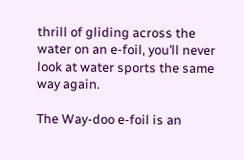thrill of gliding across the water on an e-foil, you’ll never look at water sports the same way again.

The Way-doo e-foil is an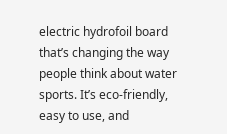electric hydrofoil board that’s changing the way people think about water sports. It’s eco-friendly, easy to use, and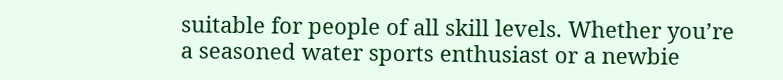suitable for people of all skill levels. Whether you’re a seasoned water sports enthusiast or a newbie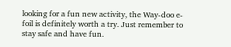looking for a fun new activity, the Way-doo e-foil is definitely worth a try. Just remember to stay safe and have fun.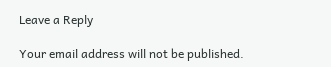Leave a Reply

Your email address will not be published.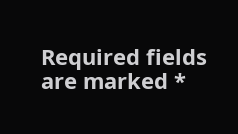Required fields are marked *